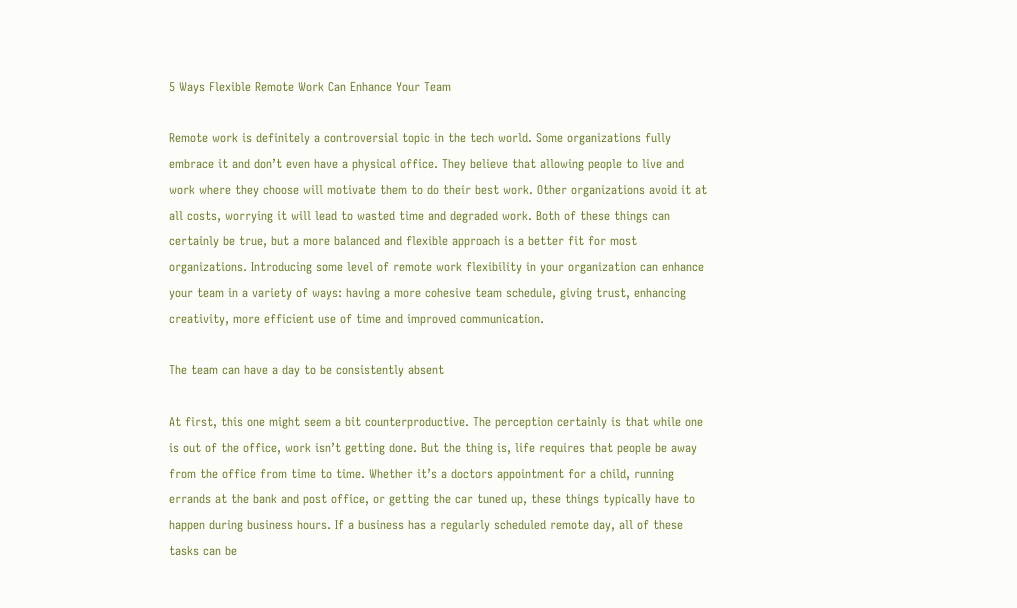5 Ways Flexible Remote Work Can Enhance Your Team

Remote work is definitely a controversial topic in the tech world. Some organizations fully embrace it and don’t even have a physical office. They believe that allowing people to live and work where they choose will motivate them to do their best work. Other organizations avoid it at all costs, worrying it will lead to wasted time and degraded work. Both of these things can certainly be true, but a more balanced and flexible approach is a better fit for most organizations. Introducing some level of remote work flexibility in your organization can enhance your team in a variety of ways: having a more cohesive team schedule, giving trust, enhancing creativity, more efficient use of time and improved communication.

The team can have a day to be consistently absent

At first, this one might seem a bit counterproductive. The perception certainly is that while one is out of the office, work isn’t getting done. But the thing is, life requires that people be away from the office from time to time. Whether it’s a doctors appointment for a child, running errands at the bank and post office, or getting the car tuned up, these things typically have to happen during business hours. If a business has a regularly scheduled remote day, all of these tasks can be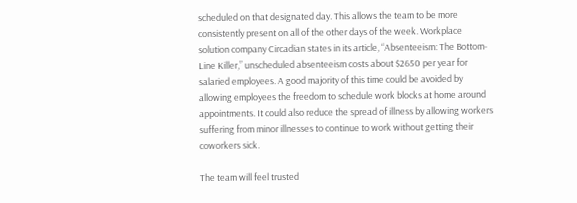scheduled on that designated day. This allows the team to be more consistently present on all of the other days of the week. Workplace solution company Circadian states in its article, “Absenteeism: The Bottom-Line Killer,” unscheduled absenteeism costs about $2650 per year for salaried employees. A good majority of this time could be avoided by allowing employees the freedom to schedule work blocks at home around appointments. It could also reduce the spread of illness by allowing workers suffering from minor illnesses to continue to work without getting their coworkers sick.

The team will feel trusted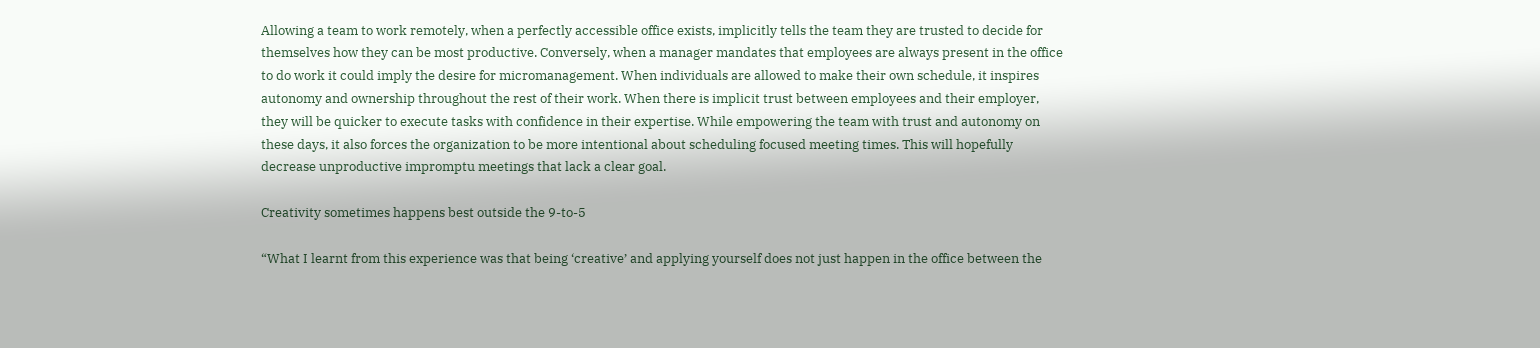Allowing a team to work remotely, when a perfectly accessible office exists, implicitly tells the team they are trusted to decide for themselves how they can be most productive. Conversely, when a manager mandates that employees are always present in the office to do work it could imply the desire for micromanagement. When individuals are allowed to make their own schedule, it inspires autonomy and ownership throughout the rest of their work. When there is implicit trust between employees and their employer, they will be quicker to execute tasks with confidence in their expertise. While empowering the team with trust and autonomy on these days, it also forces the organization to be more intentional about scheduling focused meeting times. This will hopefully decrease unproductive impromptu meetings that lack a clear goal.

Creativity sometimes happens best outside the 9-to-5

“What I learnt from this experience was that being ‘creative’ and applying yourself does not just happen in the office between the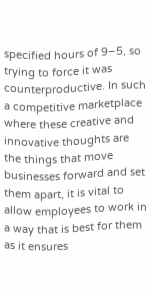specified hours of 9–5, so trying to force it was counterproductive. In such a competitive marketplace where these creative and innovative thoughts are the things that move businesses forward and set them apart, it is vital to allow employees to work in a way that is best for them as it ensures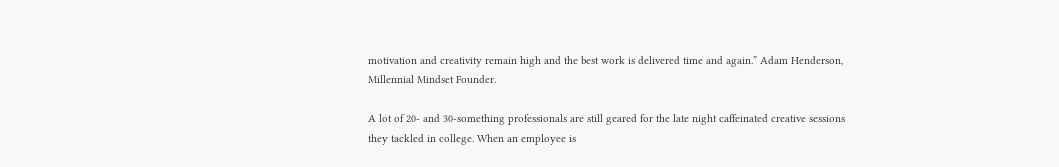motivation and creativity remain high and the best work is delivered time and again.” Adam Henderson, Millennial Mindset Founder.

A lot of 20- and 30-something professionals are still geared for the late night caffeinated creative sessions they tackled in college. When an employee is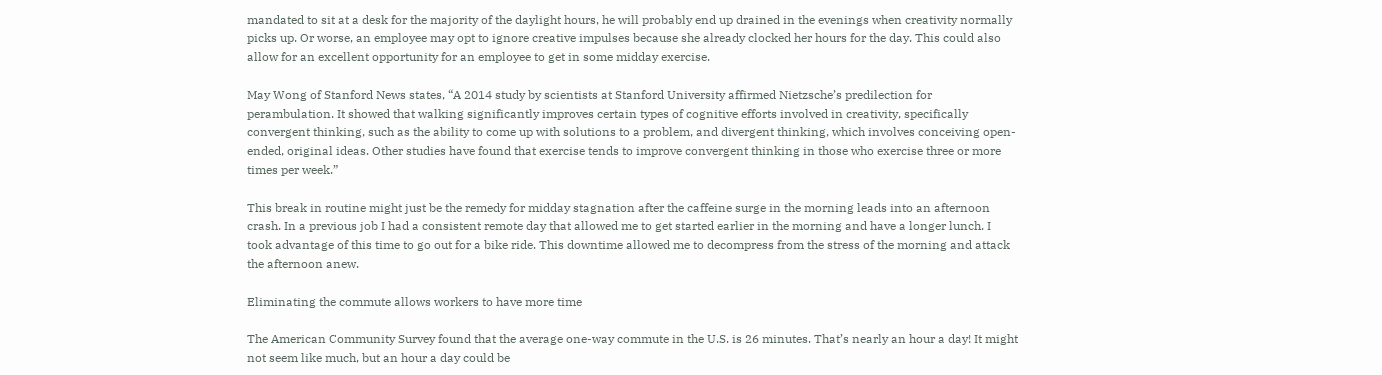mandated to sit at a desk for the majority of the daylight hours, he will probably end up drained in the evenings when creativity normally picks up. Or worse, an employee may opt to ignore creative impulses because she already clocked her hours for the day. This could also allow for an excellent opportunity for an employee to get in some midday exercise.

May Wong of Stanford News states, “A 2014 study by scientists at Stanford University affirmed Nietzsche’s predilection for perambulation. It showed that walking significantly improves certain types of cognitive efforts involved in creativity, specifically convergent thinking, such as the ability to come up with solutions to a problem, and divergent thinking, which involves conceiving open-ended, original ideas. Other studies have found that exercise tends to improve convergent thinking in those who exercise three or more times per week.”

This break in routine might just be the remedy for midday stagnation after the caffeine surge in the morning leads into an afternoon crash. In a previous job I had a consistent remote day that allowed me to get started earlier in the morning and have a longer lunch. I took advantage of this time to go out for a bike ride. This downtime allowed me to decompress from the stress of the morning and attack the afternoon anew.

Eliminating the commute allows workers to have more time

The American Community Survey found that the average one-way commute in the U.S. is 26 minutes. That’s nearly an hour a day! It might not seem like much, but an hour a day could be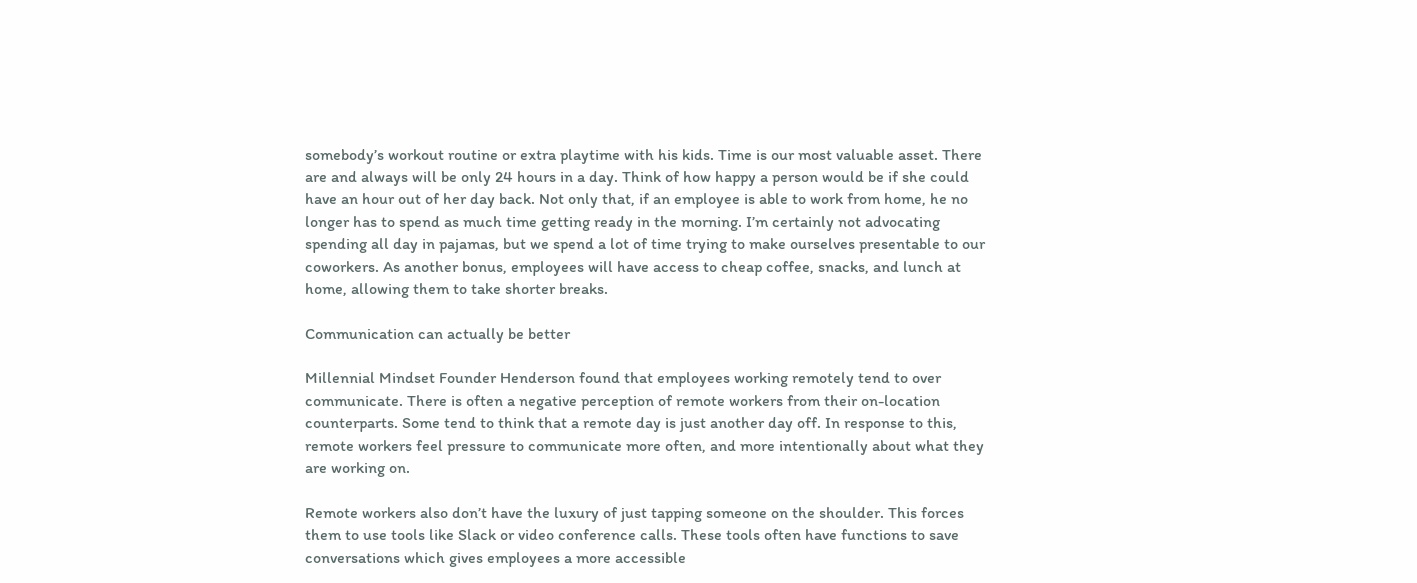somebody’s workout routine or extra playtime with his kids. Time is our most valuable asset. There are and always will be only 24 hours in a day. Think of how happy a person would be if she could have an hour out of her day back. Not only that, if an employee is able to work from home, he no longer has to spend as much time getting ready in the morning. I’m certainly not advocating spending all day in pajamas, but we spend a lot of time trying to make ourselves presentable to our coworkers. As another bonus, employees will have access to cheap coffee, snacks, and lunch at home, allowing them to take shorter breaks.

Communication can actually be better

Millennial Mindset Founder Henderson found that employees working remotely tend to over communicate. There is often a negative perception of remote workers from their on-location counterparts. Some tend to think that a remote day is just another day off. In response to this, remote workers feel pressure to communicate more often, and more intentionally about what they are working on.

Remote workers also don’t have the luxury of just tapping someone on the shoulder. This forces them to use tools like Slack or video conference calls. These tools often have functions to save conversations which gives employees a more accessible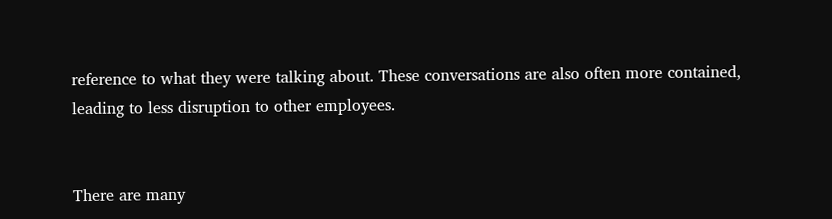reference to what they were talking about. These conversations are also often more contained, leading to less disruption to other employees.


There are many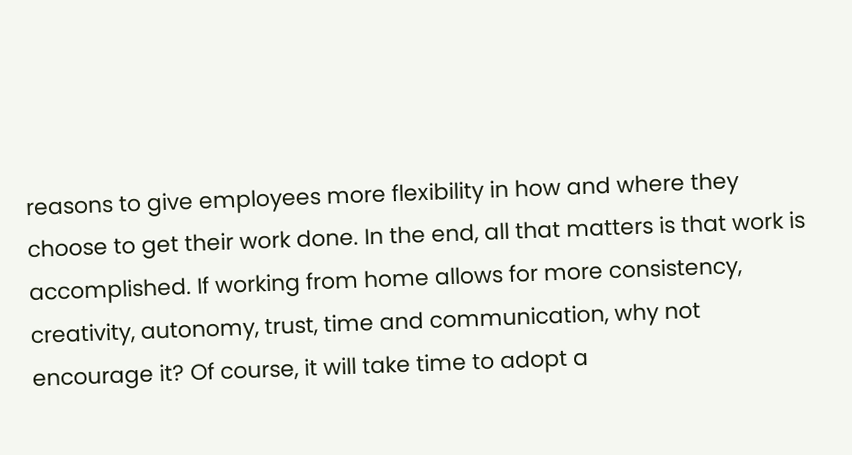reasons to give employees more flexibility in how and where they choose to get their work done. In the end, all that matters is that work is accomplished. If working from home allows for more consistency, creativity, autonomy, trust, time and communication, why not encourage it? Of course, it will take time to adopt a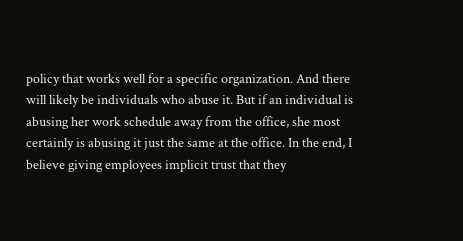policy that works well for a specific organization. And there will likely be individuals who abuse it. But if an individual is abusing her work schedule away from the office, she most certainly is abusing it just the same at the office. In the end, I believe giving employees implicit trust that they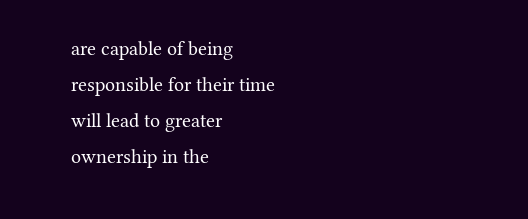are capable of being responsible for their time will lead to greater ownership in the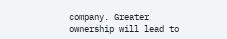company. Greater ownership will lead to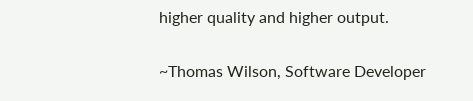higher quality and higher output.

~Thomas Wilson, Software Developer